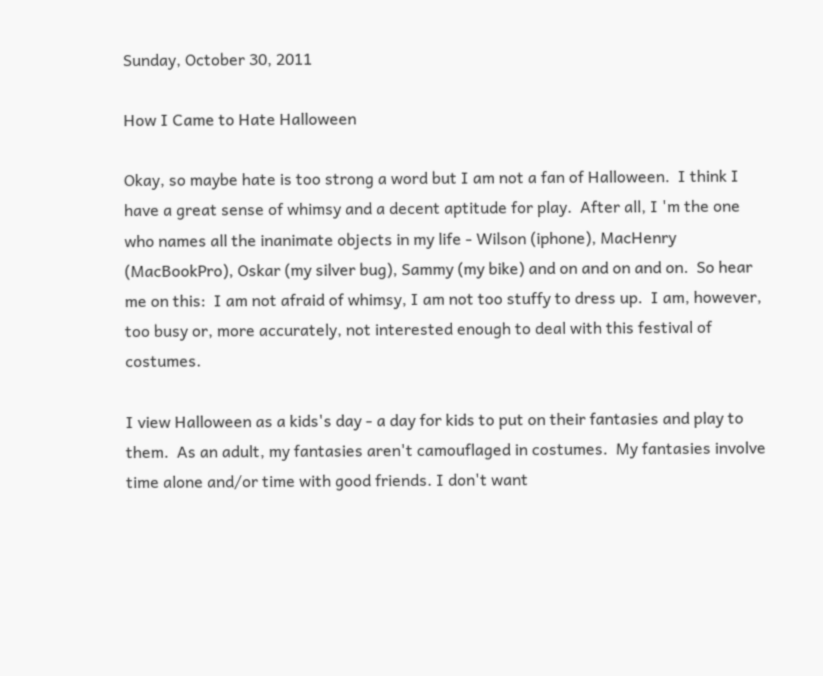Sunday, October 30, 2011

How I Came to Hate Halloween

Okay, so maybe hate is too strong a word but I am not a fan of Halloween.  I think I have a great sense of whimsy and a decent aptitude for play.  After all, I 'm the one who names all the inanimate objects in my life - Wilson (iphone), MacHenry (MacBookPro), Oskar (my silver bug), Sammy (my bike) and on and on and on.  So hear me on this:  I am not afraid of whimsy, I am not too stuffy to dress up.  I am, however, too busy or, more accurately, not interested enough to deal with this festival of costumes.

I view Halloween as a kids's day - a day for kids to put on their fantasies and play to them.  As an adult, my fantasies aren't camouflaged in costumes.  My fantasies involve time alone and/or time with good friends. I don't want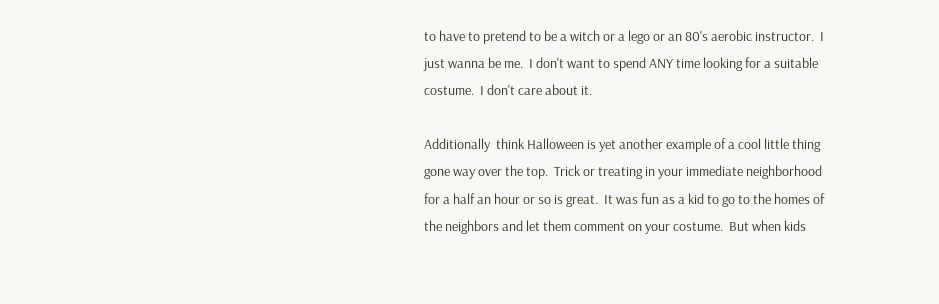to have to pretend to be a witch or a lego or an 80's aerobic instructor.  I just wanna be me.  I don't want to spend ANY time looking for a suitable costume.  I don't care about it.

Additionally  think Halloween is yet another example of a cool little thing gone way over the top.  Trick or treating in your immediate neighborhood for a half an hour or so is great.  It was fun as a kid to go to the homes of the neighbors and let them comment on your costume.  But when kids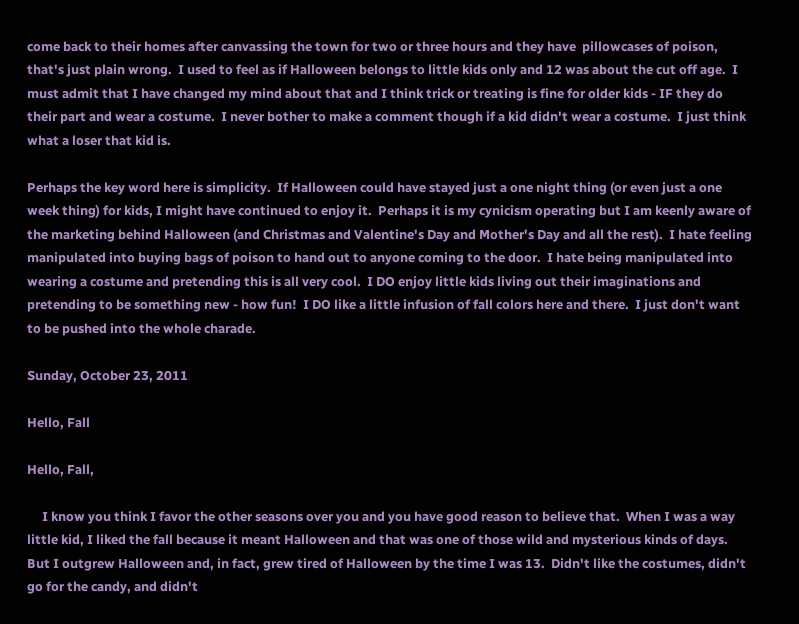come back to their homes after canvassing the town for two or three hours and they have  pillowcases of poison, that's just plain wrong.  I used to feel as if Halloween belongs to little kids only and 12 was about the cut off age.  I must admit that I have changed my mind about that and I think trick or treating is fine for older kids - IF they do their part and wear a costume.  I never bother to make a comment though if a kid didn't wear a costume.  I just think what a loser that kid is.

Perhaps the key word here is simplicity.  If Halloween could have stayed just a one night thing (or even just a one week thing) for kids, I might have continued to enjoy it.  Perhaps it is my cynicism operating but I am keenly aware of the marketing behind Halloween (and Christmas and Valentine's Day and Mother's Day and all the rest).  I hate feeling manipulated into buying bags of poison to hand out to anyone coming to the door.  I hate being manipulated into wearing a costume and pretending this is all very cool.  I DO enjoy little kids living out their imaginations and pretending to be something new - how fun!  I DO like a little infusion of fall colors here and there.  I just don't want to be pushed into the whole charade.

Sunday, October 23, 2011

Hello, Fall

Hello, Fall,

     I know you think I favor the other seasons over you and you have good reason to believe that.  When I was a way little kid, I liked the fall because it meant Halloween and that was one of those wild and mysterious kinds of days.  But I outgrew Halloween and, in fact, grew tired of Halloween by the time I was 13.  Didn't like the costumes, didn't go for the candy, and didn't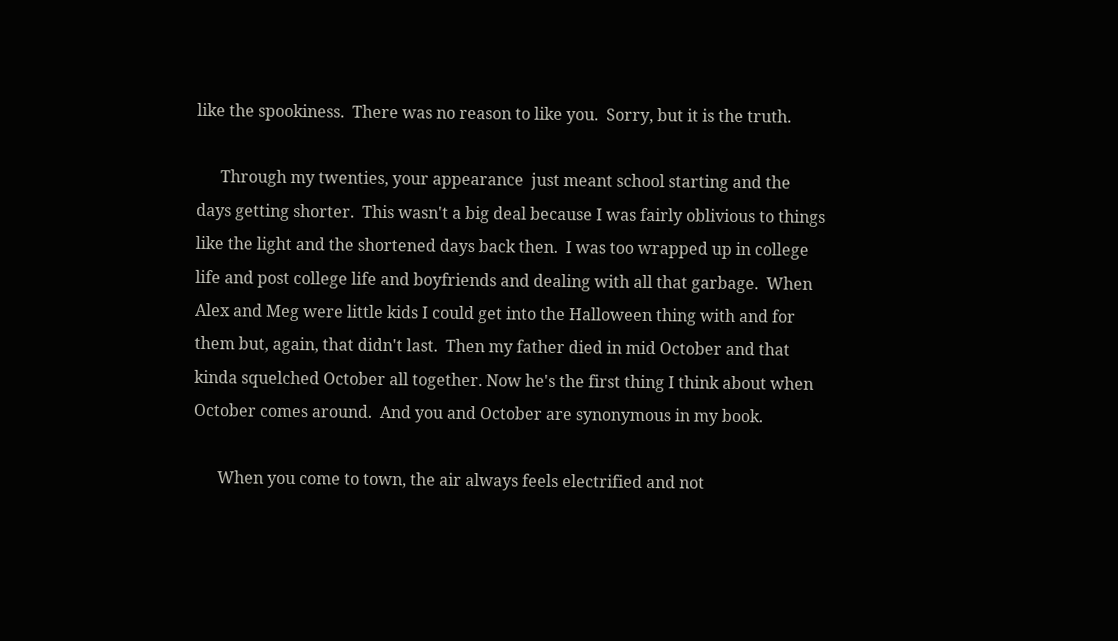like the spookiness.  There was no reason to like you.  Sorry, but it is the truth.

      Through my twenties, your appearance  just meant school starting and the days getting shorter.  This wasn't a big deal because I was fairly oblivious to things like the light and the shortened days back then.  I was too wrapped up in college life and post college life and boyfriends and dealing with all that garbage.  When Alex and Meg were little kids I could get into the Halloween thing with and for them but, again, that didn't last.  Then my father died in mid October and that kinda squelched October all together. Now he's the first thing I think about when October comes around.  And you and October are synonymous in my book.

      When you come to town, the air always feels electrified and not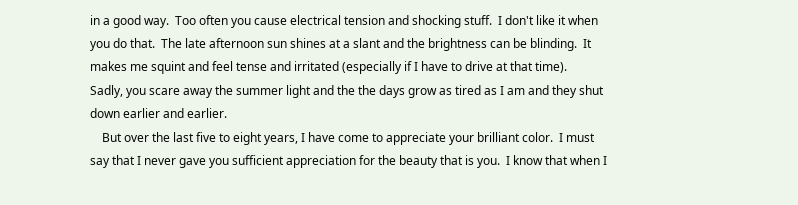in a good way.  Too often you cause electrical tension and shocking stuff.  I don't like it when you do that.  The late afternoon sun shines at a slant and the brightness can be blinding.  It makes me squint and feel tense and irritated (especially if I have to drive at that time).
Sadly, you scare away the summer light and the the days grow as tired as I am and they shut down earlier and earlier.
    But over the last five to eight years, I have come to appreciate your brilliant color.  I must say that I never gave you sufficient appreciation for the beauty that is you.  I know that when I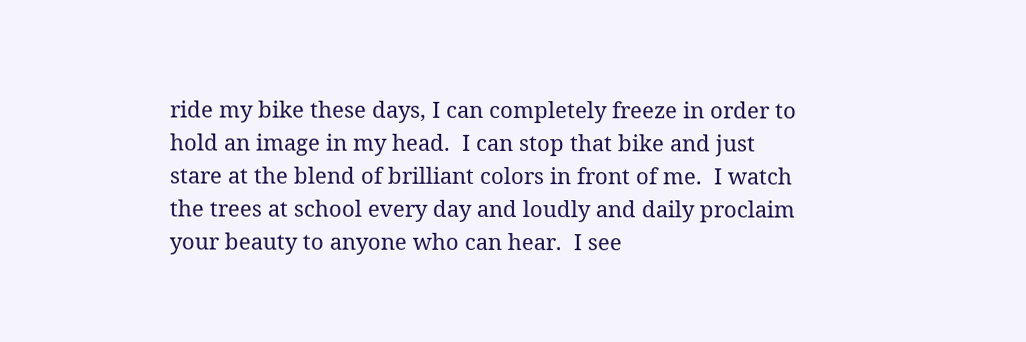ride my bike these days, I can completely freeze in order to hold an image in my head.  I can stop that bike and just stare at the blend of brilliant colors in front of me.  I watch the trees at school every day and loudly and daily proclaim your beauty to anyone who can hear.  I see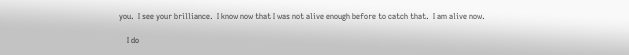you.  I see your brilliance.  I know now that I was not alive enough before to catch that.  I am alive now.

    I do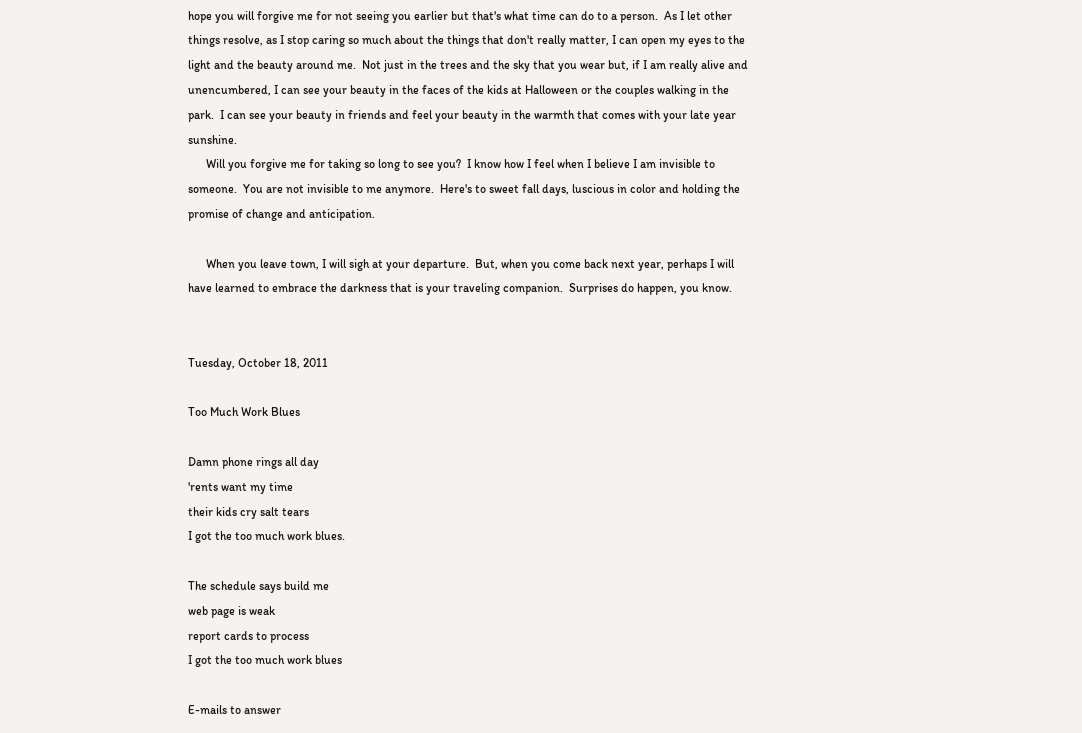hope you will forgive me for not seeing you earlier but that's what time can do to a person.  As I let other things resolve, as I stop caring so much about the things that don't really matter, I can open my eyes to the light and the beauty around me.  Not just in the trees and the sky that you wear but, if I am really alive and unencumbered, I can see your beauty in the faces of the kids at Halloween or the couples walking in the park.  I can see your beauty in friends and feel your beauty in the warmth that comes with your late year sunshine.
      Will you forgive me for taking so long to see you?  I know how I feel when I believe I am invisible to someone.  You are not invisible to me anymore.  Here's to sweet fall days, luscious in color and holding the promise of change and anticipation.

      When you leave town, I will sigh at your departure.  But, when you come back next year, perhaps I will have learned to embrace the darkness that is your traveling companion.  Surprises do happen, you know.


Tuesday, October 18, 2011

Too Much Work Blues

Damn phone rings all day
'rents want my time
their kids cry salt tears
I got the too much work blues.

The schedule says build me
web page is weak
report cards to process
I got the too much work blues

E-mails to answer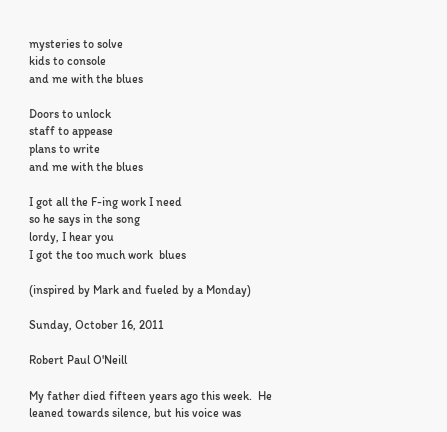mysteries to solve
kids to console
and me with the blues

Doors to unlock
staff to appease
plans to write
and me with the blues

I got all the F-ing work I need
so he says in the song
lordy, I hear you
I got the too much work  blues

(inspired by Mark and fueled by a Monday)

Sunday, October 16, 2011

Robert Paul O'Neill

My father died fifteen years ago this week.  He leaned towards silence, but his voice was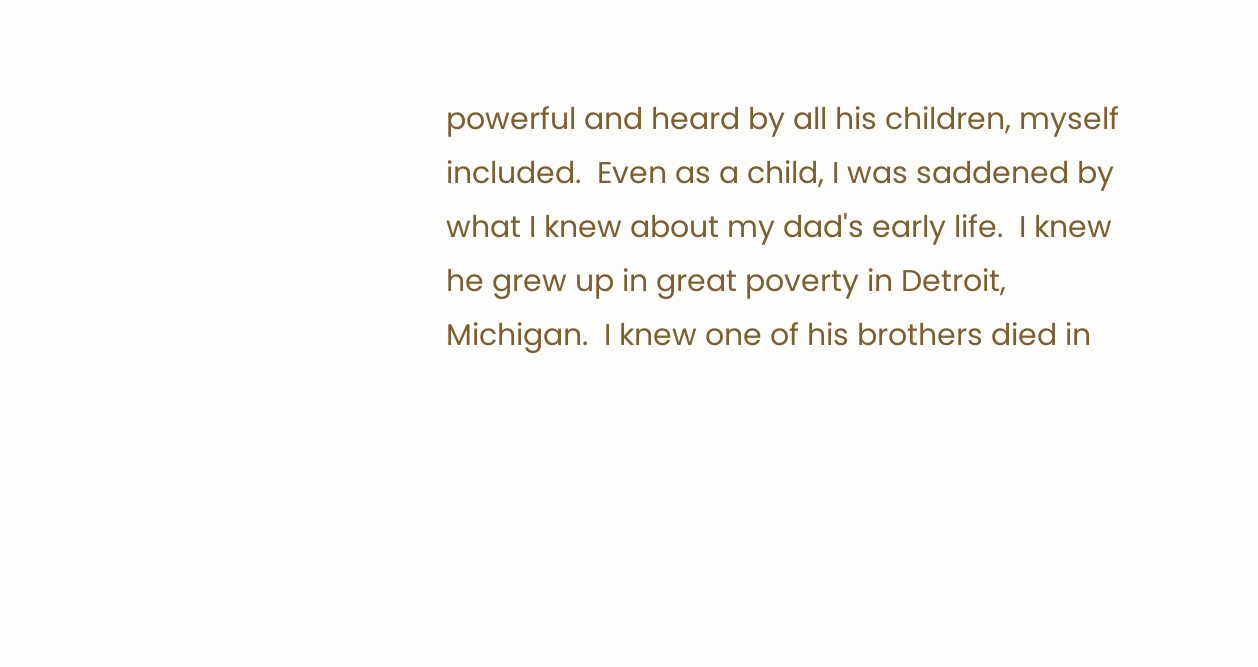powerful and heard by all his children, myself included.  Even as a child, I was saddened by what I knew about my dad's early life.  I knew he grew up in great poverty in Detroit, Michigan.  I knew one of his brothers died in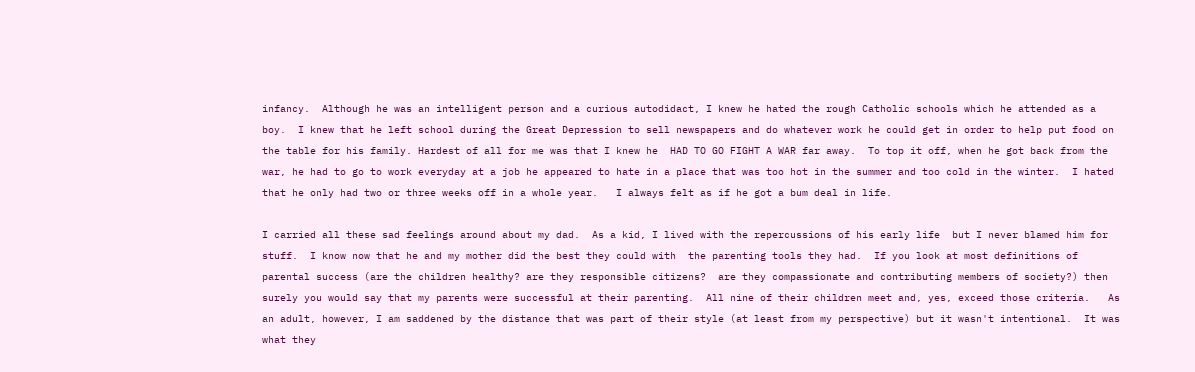infancy.  Although he was an intelligent person and a curious autodidact, I knew he hated the rough Catholic schools which he attended as a boy.  I knew that he left school during the Great Depression to sell newspapers and do whatever work he could get in order to help put food on the table for his family. Hardest of all for me was that I knew he  HAD TO GO FIGHT A WAR far away.  To top it off, when he got back from the war, he had to go to work everyday at a job he appeared to hate in a place that was too hot in the summer and too cold in the winter.  I hated  that he only had two or three weeks off in a whole year.   I always felt as if he got a bum deal in life.

I carried all these sad feelings around about my dad.  As a kid, I lived with the repercussions of his early life  but I never blamed him for stuff.  I know now that he and my mother did the best they could with  the parenting tools they had.  If you look at most definitions of parental success (are the children healthy? are they responsible citizens?  are they compassionate and contributing members of society?) then surely you would say that my parents were successful at their parenting.  All nine of their children meet and, yes, exceed those criteria.   As an adult, however, I am saddened by the distance that was part of their style (at least from my perspective) but it wasn't intentional.  It was what they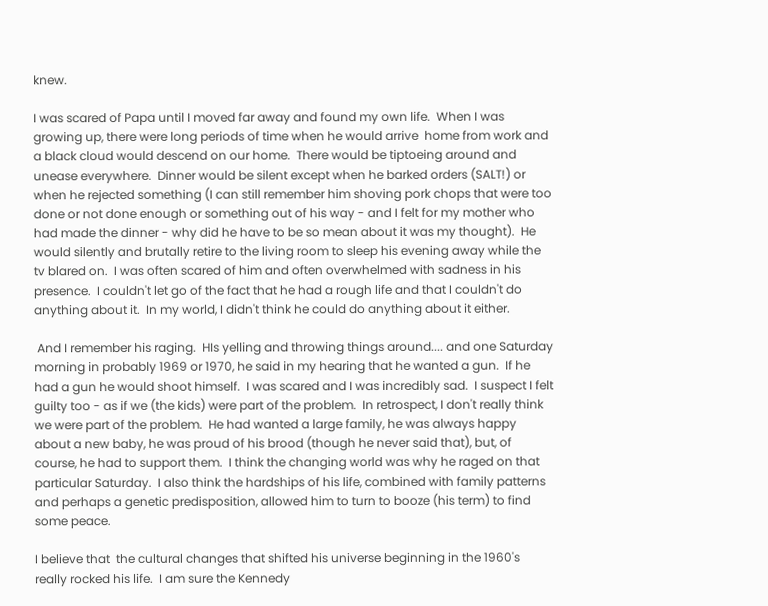knew.

I was scared of Papa until I moved far away and found my own life.  When I was growing up, there were long periods of time when he would arrive  home from work and a black cloud would descend on our home.  There would be tiptoeing around and unease everywhere.  Dinner would be silent except when he barked orders (SALT!) or when he rejected something (I can still remember him shoving pork chops that were too done or not done enough or something out of his way - and I felt for my mother who had made the dinner - why did he have to be so mean about it was my thought).  He would silently and brutally retire to the living room to sleep his evening away while the tv blared on.  I was often scared of him and often overwhelmed with sadness in his presence.  I couldn't let go of the fact that he had a rough life and that I couldn't do anything about it.  In my world, I didn't think he could do anything about it either.

 And I remember his raging.  HIs yelling and throwing things around.... and one Saturday morning in probably 1969 or 1970, he said in my hearing that he wanted a gun.  If he had a gun he would shoot himself.  I was scared and I was incredibly sad.  I suspect I felt guilty too - as if we (the kids) were part of the problem.  In retrospect, I don't really think we were part of the problem.  He had wanted a large family, he was always happy about a new baby, he was proud of his brood (though he never said that), but, of course, he had to support them.  I think the changing world was why he raged on that particular Saturday.  I also think the hardships of his life, combined with family patterns and perhaps a genetic predisposition, allowed him to turn to booze (his term) to find some peace.

I believe that  the cultural changes that shifted his universe beginning in the 1960's really rocked his life.  I am sure the Kennedy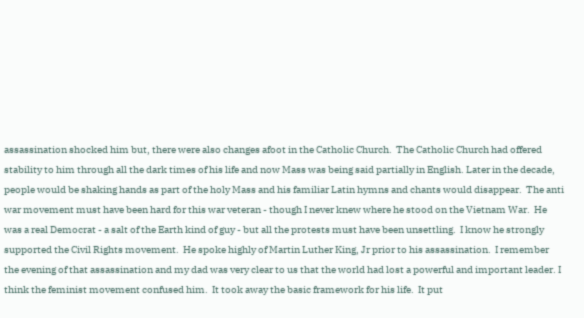assassination shocked him but, there were also changes afoot in the Catholic Church.  The Catholic Church had offered stability to him through all the dark times of his life and now Mass was being said partially in English. Later in the decade, people would be shaking hands as part of the holy Mass and his familiar Latin hymns and chants would disappear.  The anti war movement must have been hard for this war veteran - though I never knew where he stood on the Vietnam War.  He was a real Democrat - a salt of the Earth kind of guy - but all the protests must have been unsettling.  I know he strongly supported the Civil Rights movement.  He spoke highly of Martin Luther King, Jr prior to his assassination.  I remember the evening of that assassination and my dad was very clear to us that the world had lost a powerful and important leader. I think the feminist movement confused him.  It took away the basic framework for his life.  It put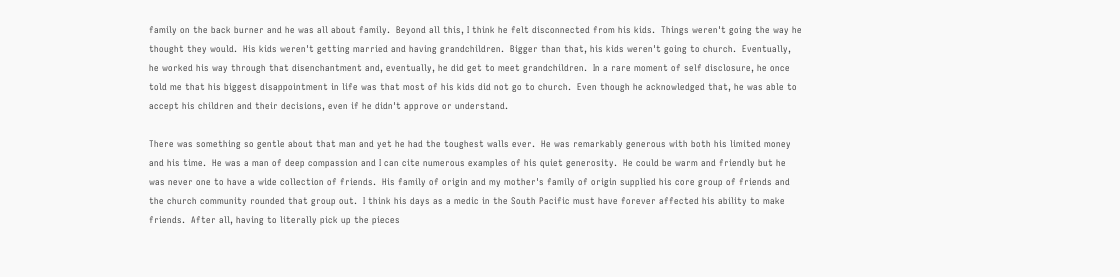family on the back burner and he was all about family.  Beyond all this, I think he felt disconnected from his kids.  Things weren't going the way he thought they would.  His kids weren't getting married and having grandchildren.  Bigger than that, his kids weren't going to church.  Eventually, he worked his way through that disenchantment and, eventually, he did get to meet grandchildren.  In a rare moment of self disclosure, he once told me that his biggest disappointment in life was that most of his kids did not go to church.  Even though he acknowledged that, he was able to accept his children and their decisions, even if he didn't approve or understand.

There was something so gentle about that man and yet he had the toughest walls ever.  He was remarkably generous with both his limited money and his time.  He was a man of deep compassion and I can cite numerous examples of his quiet generosity.  He could be warm and friendly but he was never one to have a wide collection of friends.  His family of origin and my mother's family of origin supplied his core group of friends and the church community rounded that group out.  I think his days as a medic in the South Pacific must have forever affected his ability to make friends.  After all, having to literally pick up the pieces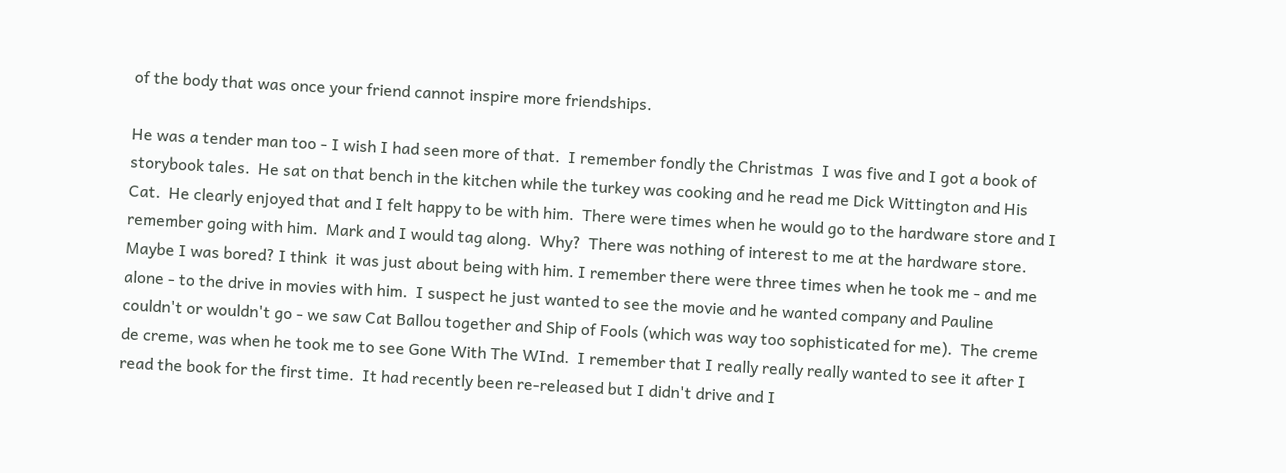of the body that was once your friend cannot inspire more friendships.

He was a tender man too - I wish I had seen more of that.  I remember fondly the Christmas  I was five and I got a book of storybook tales.  He sat on that bench in the kitchen while the turkey was cooking and he read me Dick Wittington and His Cat.  He clearly enjoyed that and I felt happy to be with him.  There were times when he would go to the hardware store and I remember going with him.  Mark and I would tag along.  Why?  There was nothing of interest to me at the hardware store. Maybe I was bored? I think  it was just about being with him. I remember there were three times when he took me - and me alone - to the drive in movies with him.  I suspect he just wanted to see the movie and he wanted company and Pauline couldn't or wouldn't go - we saw Cat Ballou together and Ship of Fools (which was way too sophisticated for me).  The creme de creme, was when he took me to see Gone With The WInd.  I remember that I really really really wanted to see it after I read the book for the first time.  It had recently been re-released but I didn't drive and I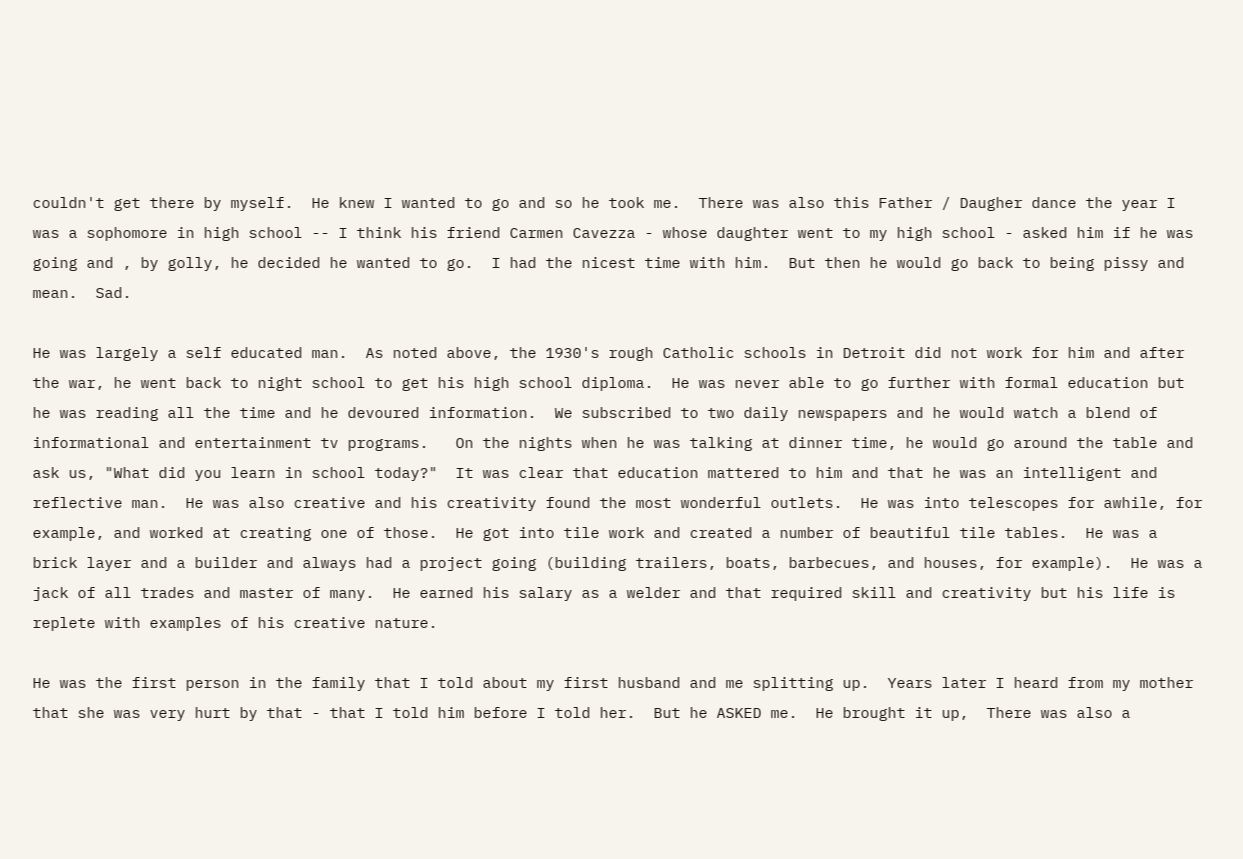couldn't get there by myself.  He knew I wanted to go and so he took me.  There was also this Father / Daugher dance the year I was a sophomore in high school -- I think his friend Carmen Cavezza - whose daughter went to my high school - asked him if he was going and , by golly, he decided he wanted to go.  I had the nicest time with him.  But then he would go back to being pissy and mean.  Sad.

He was largely a self educated man.  As noted above, the 1930's rough Catholic schools in Detroit did not work for him and after the war, he went back to night school to get his high school diploma.  He was never able to go further with formal education but he was reading all the time and he devoured information.  We subscribed to two daily newspapers and he would watch a blend of informational and entertainment tv programs.   On the nights when he was talking at dinner time, he would go around the table and ask us, "What did you learn in school today?"  It was clear that education mattered to him and that he was an intelligent and reflective man.  He was also creative and his creativity found the most wonderful outlets.  He was into telescopes for awhile, for example, and worked at creating one of those.  He got into tile work and created a number of beautiful tile tables.  He was a brick layer and a builder and always had a project going (building trailers, boats, barbecues, and houses, for example).  He was a jack of all trades and master of many.  He earned his salary as a welder and that required skill and creativity but his life is replete with examples of his creative nature.

He was the first person in the family that I told about my first husband and me splitting up.  Years later I heard from my mother  that she was very hurt by that - that I told him before I told her.  But he ASKED me.  He brought it up,  There was also a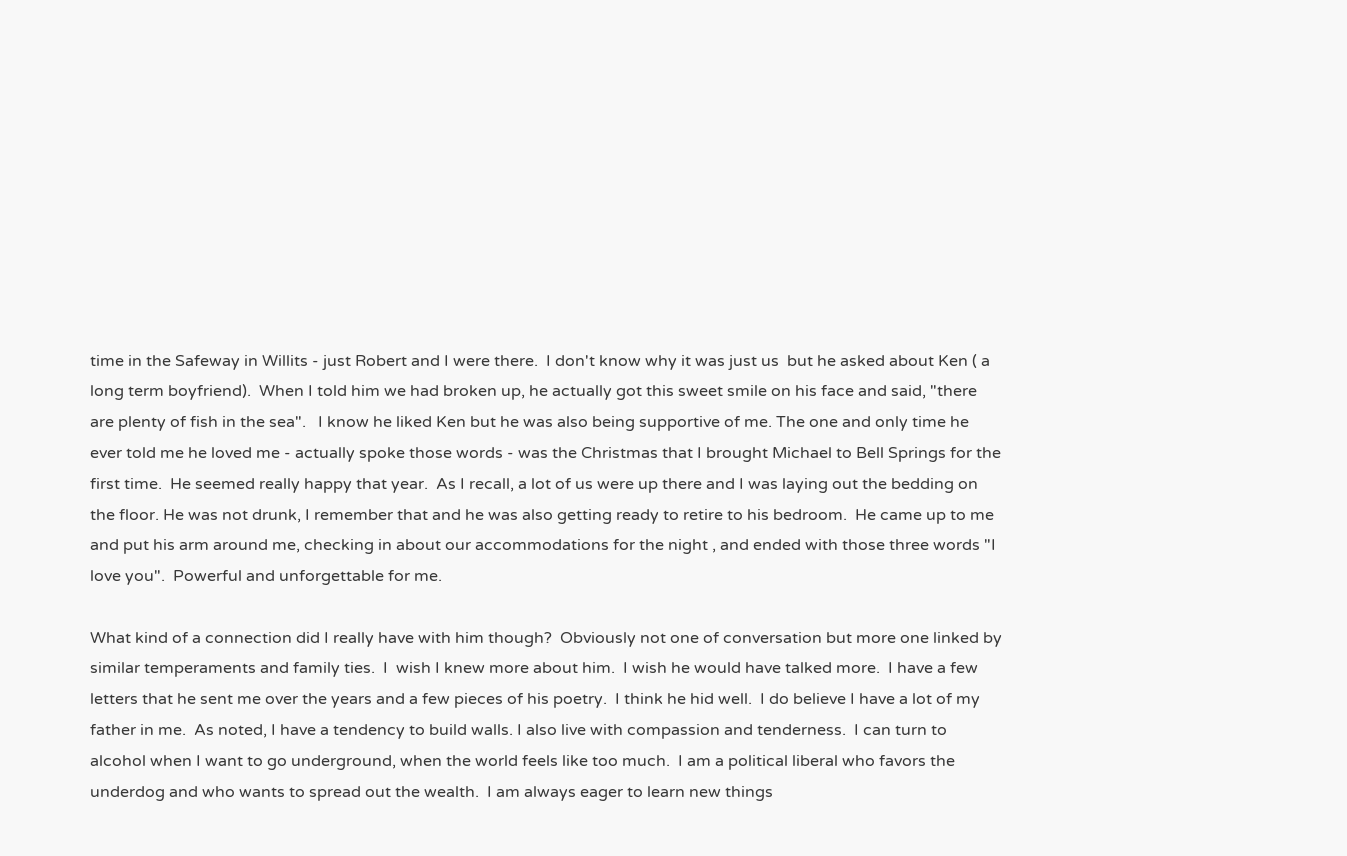time in the Safeway in Willits - just Robert and I were there.  I don't know why it was just us  but he asked about Ken ( a long term boyfriend).  When I told him we had broken up, he actually got this sweet smile on his face and said, "there are plenty of fish in the sea".   I know he liked Ken but he was also being supportive of me. The one and only time he ever told me he loved me - actually spoke those words - was the Christmas that I brought Michael to Bell Springs for the first time.  He seemed really happy that year.  As I recall, a lot of us were up there and I was laying out the bedding on the floor. He was not drunk, I remember that and he was also getting ready to retire to his bedroom.  He came up to me and put his arm around me, checking in about our accommodations for the night , and ended with those three words "I love you".  Powerful and unforgettable for me.

What kind of a connection did I really have with him though?  Obviously not one of conversation but more one linked by similar temperaments and family ties.  I  wish I knew more about him.  I wish he would have talked more.  I have a few letters that he sent me over the years and a few pieces of his poetry.  I think he hid well.  I do believe I have a lot of my father in me.  As noted, I have a tendency to build walls. I also live with compassion and tenderness.  I can turn to alcohol when I want to go underground, when the world feels like too much.  I am a political liberal who favors the underdog and who wants to spread out the wealth.  I am always eager to learn new things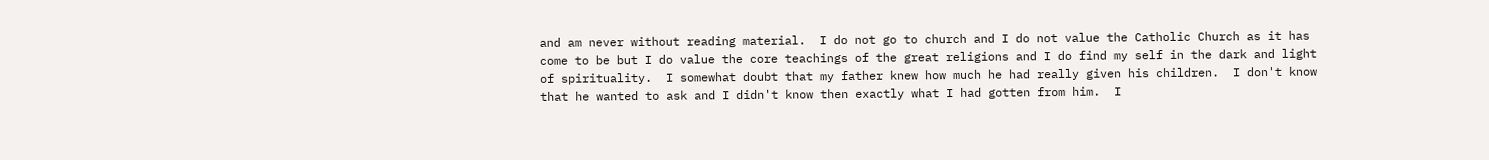and am never without reading material.  I do not go to church and I do not value the Catholic Church as it has come to be but I do value the core teachings of the great religions and I do find my self in the dark and light of spirituality.  I somewhat doubt that my father knew how much he had really given his children.  I don't know that he wanted to ask and I didn't know then exactly what I had gotten from him.  I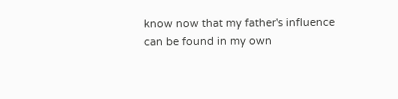know now that my father's influence can be found in my own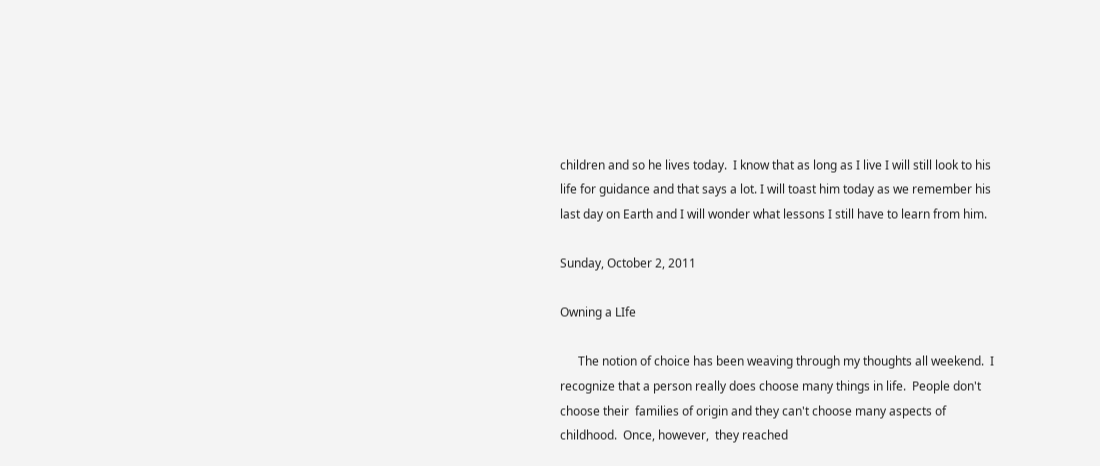children and so he lives today.  I know that as long as I live I will still look to his life for guidance and that says a lot. I will toast him today as we remember his last day on Earth and I will wonder what lessons I still have to learn from him.

Sunday, October 2, 2011

Owning a LIfe

      The notion of choice has been weaving through my thoughts all weekend.  I recognize that a person really does choose many things in life.  People don't choose their  families of origin and they can't choose many aspects of childhood.  Once, however,  they reached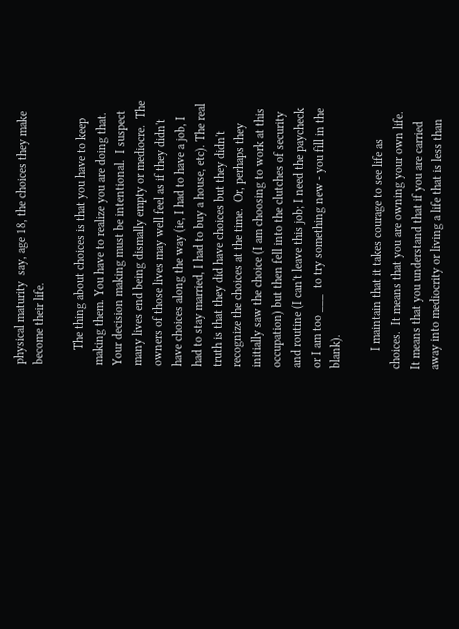physical maturity  say, age 18, the choices they make become their life.

     The thing about choices is that you have to keep making them. You have to realize you are doing that.  Your decision making must be intentional.  I suspect many lives end being dismally empty or mediocre.  The owners of those lives may well feel as if they didn't have choices along the way (ie, I had to have a job, I had to stay married, I had to buy a house, etc). The real truth is that they did have choices but they didn't recognize the choices at the time.  Or, perhaps they initially saw the choice (I am choosing to work at this occupation) but then fell into the clutches of security and routine (I can't leave this job; I need the paycheck or I am too ___  to try something new - you fill in the blank).

      I maintain that it takes courage to see life as choices.  It means that you are owning your own life.  It means that you understand that if you are carried away into mediocrity or living a life that is less than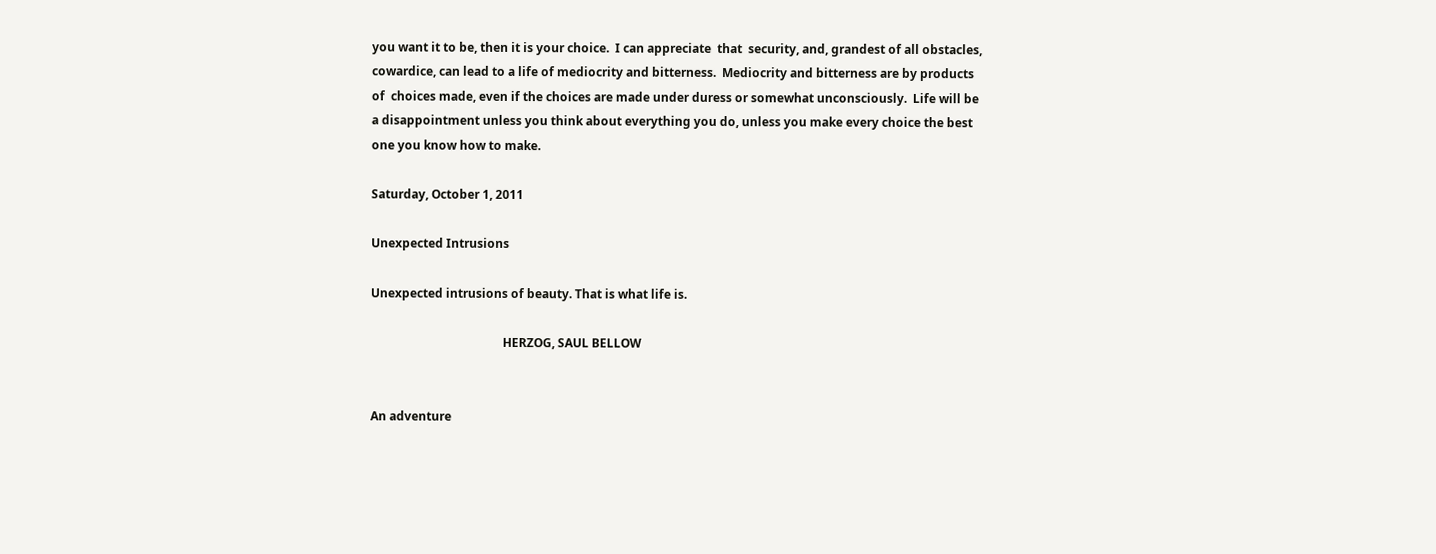you want it to be, then it is your choice.  I can appreciate  that  security, and, grandest of all obstacles, cowardice, can lead to a life of mediocrity and bitterness.  Mediocrity and bitterness are by products of  choices made, even if the choices are made under duress or somewhat unconsciously.  Life will be a disappointment unless you think about everything you do, unless you make every choice the best one you know how to make.

Saturday, October 1, 2011

Unexpected Intrusions

Unexpected intrusions of beauty. That is what life is.

                                            HERZOG, SAUL BELLOW


An adventure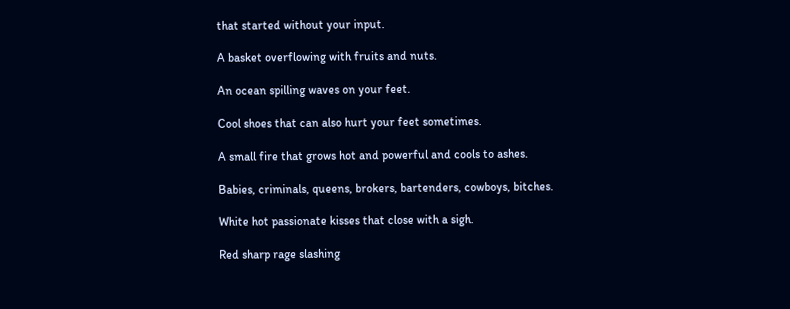that started without your input.

A basket overflowing with fruits and nuts.

An ocean spilling waves on your feet.

Cool shoes that can also hurt your feet sometimes.

A small fire that grows hot and powerful and cools to ashes.

Babies, criminals, queens, brokers, bartenders, cowboys, bitches.

White hot passionate kisses that close with a sigh.

Red sharp rage slashing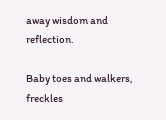away wisdom and reflection.

Baby toes and walkers, freckles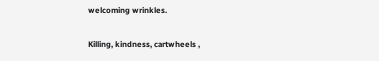welcoming wrinkles.

Killing, kindness, cartwheels ,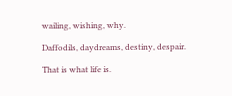wailing, wishing, why.

Daffodils, daydreams, destiny, despair.

That is what life is.